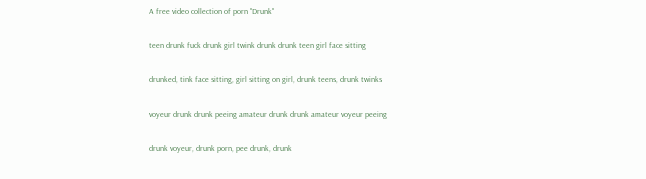A free video collection of porn "Drunk"

teen drunk fuck drunk girl twink drunk drunk teen girl face sitting

drunked, tink face sitting, girl sitting on girl, drunk teens, drunk twinks

voyeur drunk drunk peeing amateur drunk drunk amateur voyeur peeing

drunk voyeur, drunk porn, pee drunk, drunk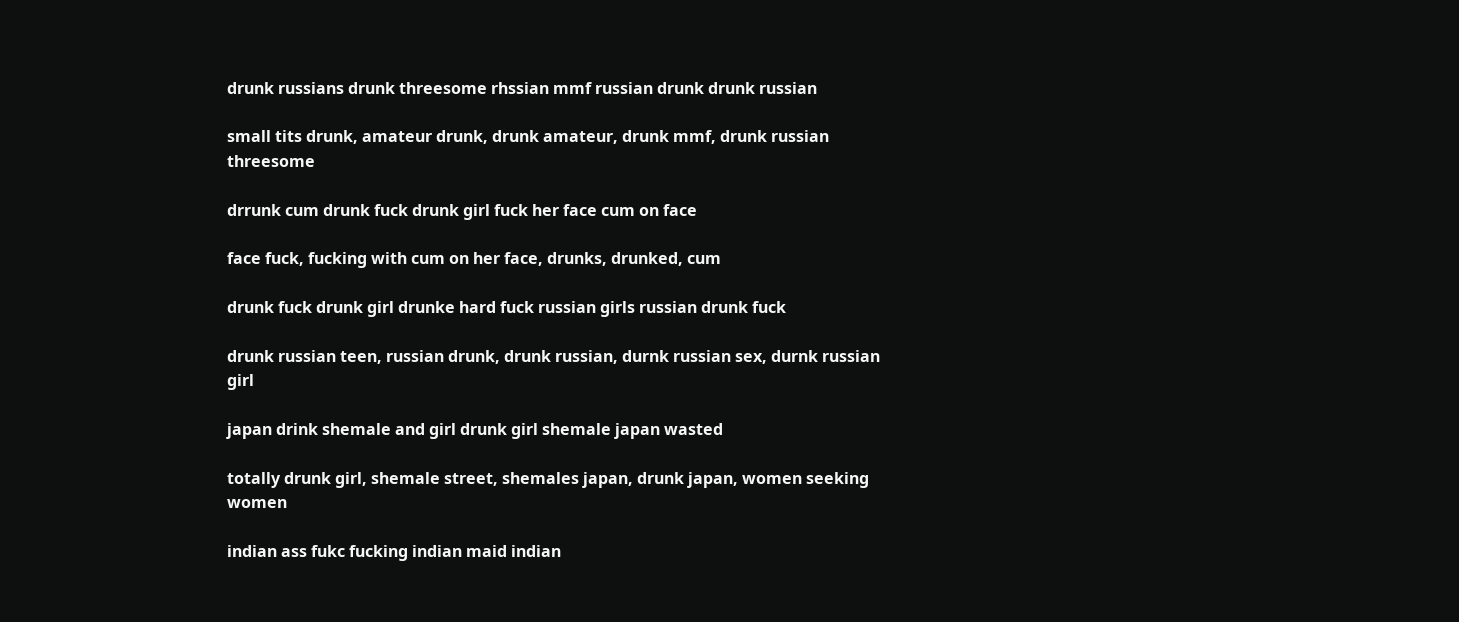drunk russians drunk threesome rhssian mmf russian drunk drunk russian

small tits drunk, amateur drunk, drunk amateur, drunk mmf, drunk russian threesome

drrunk cum drunk fuck drunk girl fuck her face cum on face

face fuck, fucking with cum on her face, drunks, drunked, cum

drunk fuck drunk girl drunke hard fuck russian girls russian drunk fuck

drunk russian teen, russian drunk, drunk russian, durnk russian sex, durnk russian girl

japan drink shemale and girl drunk girl shemale japan wasted

totally drunk girl, shemale street, shemales japan, drunk japan, women seeking women

indian ass fukc fucking indian maid indian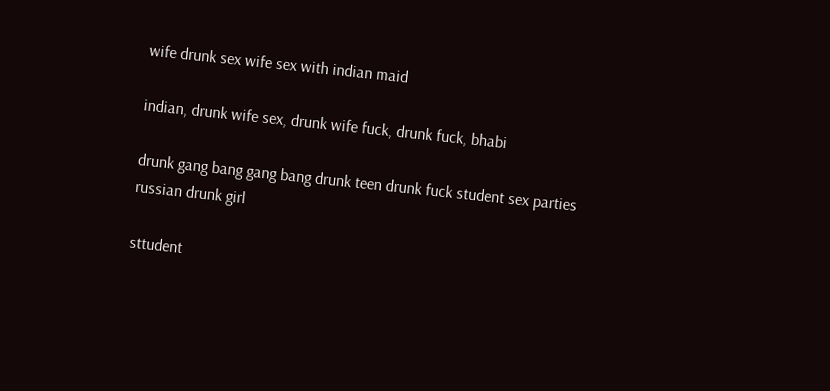wife drunk sex wife sex with indian maid

indian, drunk wife sex, drunk wife fuck, drunk fuck, bhabi

drunk gang bang gang bang drunk teen drunk fuck student sex parties russian drunk girl

sttudent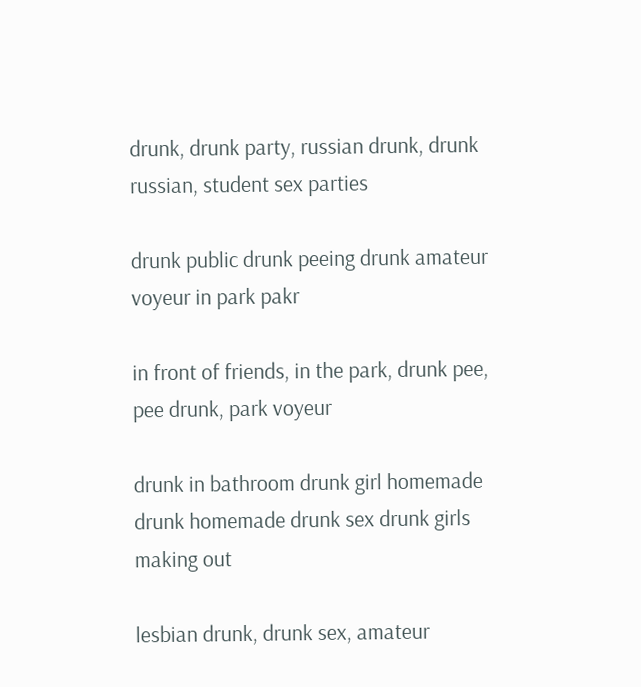drunk, drunk party, russian drunk, drunk russian, student sex parties

drunk public drunk peeing drunk amateur voyeur in park pakr

in front of friends, in the park, drunk pee, pee drunk, park voyeur

drunk in bathroom drunk girl homemade drunk homemade drunk sex drunk girls making out

lesbian drunk, drunk sex, amateur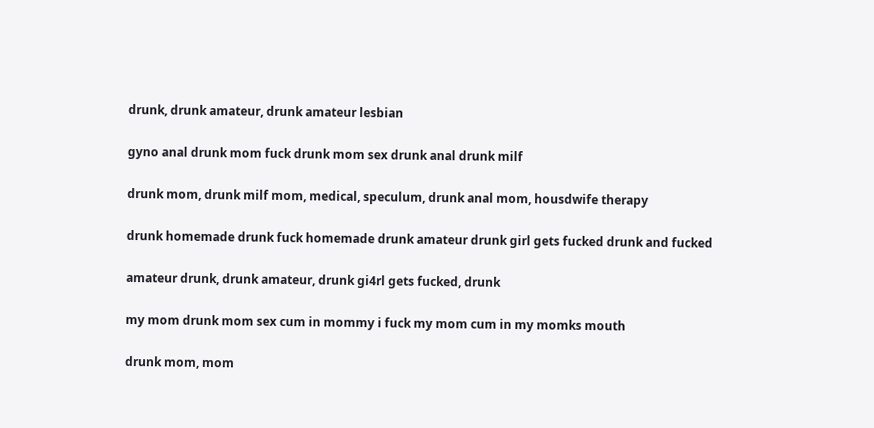drunk, drunk amateur, drunk amateur lesbian

gyno anal drunk mom fuck drunk mom sex drunk anal drunk milf

drunk mom, drunk milf mom, medical, speculum, drunk anal mom, housdwife therapy

drunk homemade drunk fuck homemade drunk amateur drunk girl gets fucked drunk and fucked

amateur drunk, drunk amateur, drunk gi4rl gets fucked, drunk

my mom drunk mom sex cum in mommy i fuck my mom cum in my momks mouth

drunk mom, mom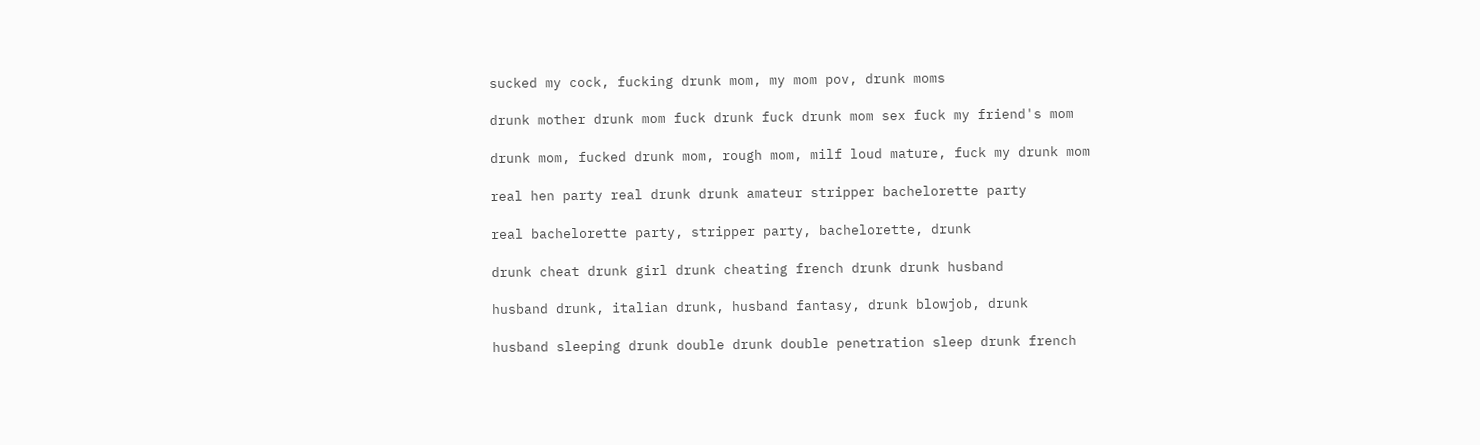sucked my cock, fucking drunk mom, my mom pov, drunk moms

drunk mother drunk mom fuck drunk fuck drunk mom sex fuck my friend's mom

drunk mom, fucked drunk mom, rough mom, milf loud mature, fuck my drunk mom

real hen party real drunk drunk amateur stripper bachelorette party

real bachelorette party, stripper party, bachelorette, drunk

drunk cheat drunk girl drunk cheating french drunk drunk husband

husband drunk, italian drunk, husband fantasy, drunk blowjob, drunk

husband sleeping drunk double drunk double penetration sleep drunk french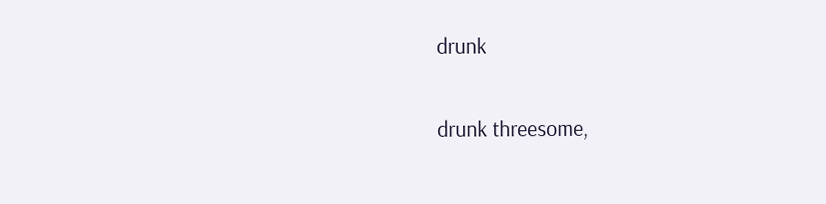drunk

drunk threesome,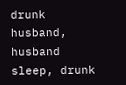drunk husband, husband sleep, drunk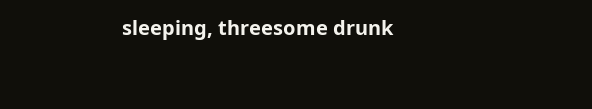sleeping, threesome drunk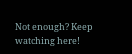Not enough? Keep watching here!